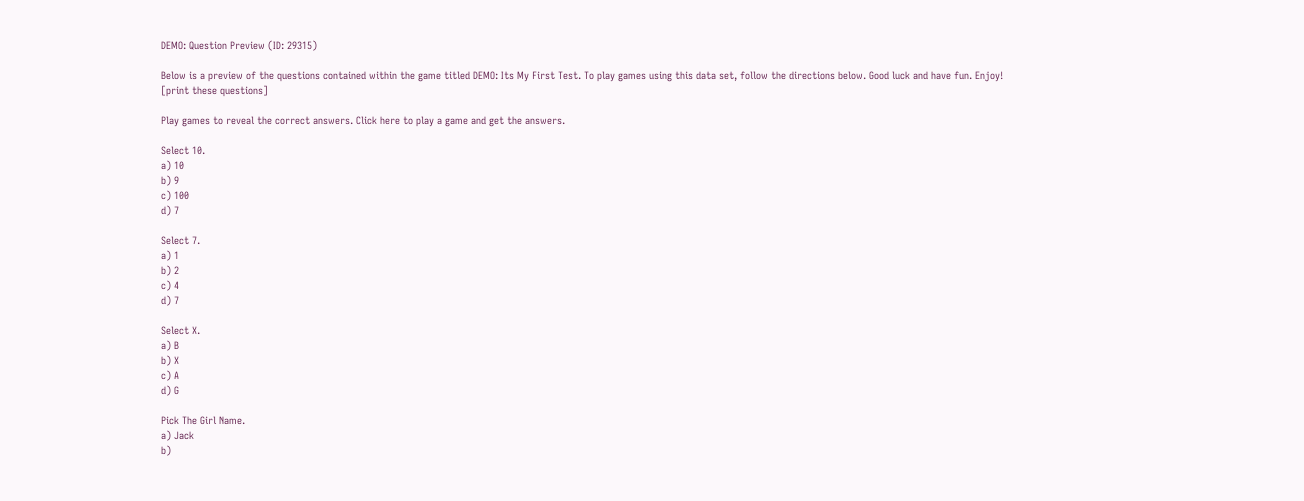DEMO: Question Preview (ID: 29315)

Below is a preview of the questions contained within the game titled DEMO: Its My First Test. To play games using this data set, follow the directions below. Good luck and have fun. Enjoy! [print these questions]

Play games to reveal the correct answers. Click here to play a game and get the answers.

Select 10.
a) 10
b) 9
c) 100
d) 7

Select 7.
a) 1
b) 2
c) 4
d) 7

Select X.
a) B
b) X
c) A
d) G

Pick The Girl Name.
a) Jack
b)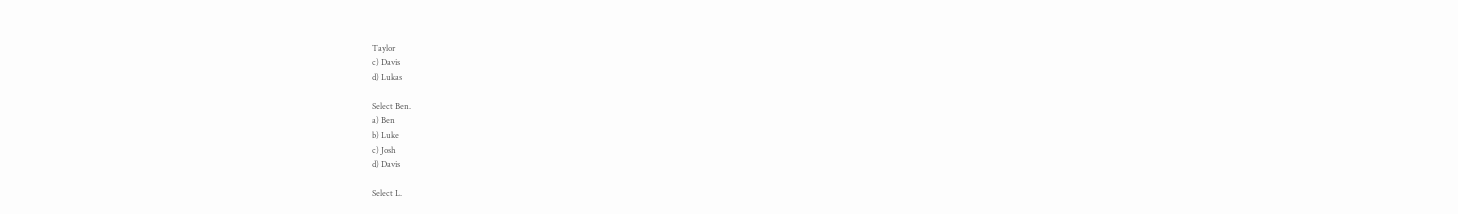Taylor
c) Davis
d) Lukas

Select Ben.
a) Ben
b) Luke
c) Josh
d) Davis

Select L.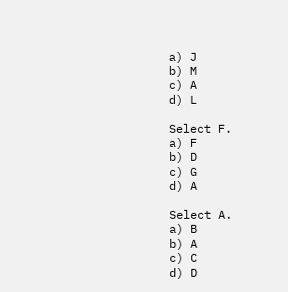a) J
b) M
c) A
d) L

Select F.
a) F
b) D
c) G
d) A

Select A.
a) B
b) A
c) C
d) D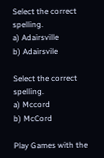Select the correct spelling.
a) Adairsville
b) Adairsvile

Select the correct spelling.
a) Mccord
b) McCord

Play Games with the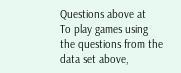Questions above at
To play games using the questions from the data set above,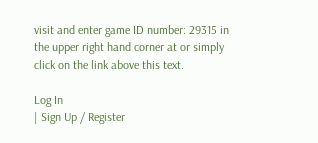visit and enter game ID number: 29315 in the upper right hand corner at or simply click on the link above this text.

Log In
| Sign Up / Register